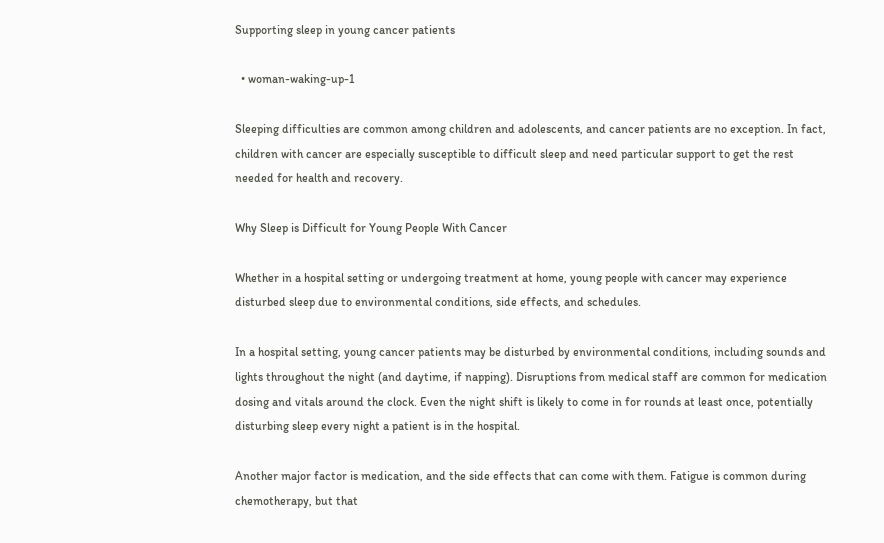Supporting sleep in young cancer patients

  • woman-waking-up-1

Sleeping difficulties are common among children and adolescents, and cancer patients are no exception. In fact, children with cancer are especially susceptible to difficult sleep and need particular support to get the rest needed for health and recovery.

Why Sleep is Difficult for Young People With Cancer

Whether in a hospital setting or undergoing treatment at home, young people with cancer may experience disturbed sleep due to environmental conditions, side effects, and schedules.

In a hospital setting, young cancer patients may be disturbed by environmental conditions, including sounds and lights throughout the night (and daytime, if napping). Disruptions from medical staff are common for medication dosing and vitals around the clock. Even the night shift is likely to come in for rounds at least once, potentially disturbing sleep every night a patient is in the hospital.

Another major factor is medication, and the side effects that can come with them. Fatigue is common during chemotherapy, but that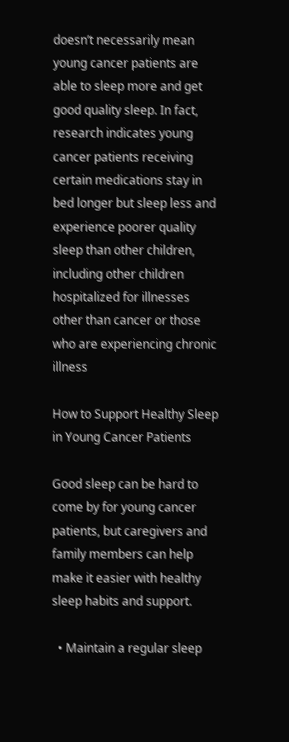doesn’t necessarily mean young cancer patients are able to sleep more and get good quality sleep. In fact, research indicates young cancer patients receiving certain medications stay in bed longer but sleep less and experience poorer quality sleep than other children, including other children hospitalized for illnesses other than cancer or those who are experiencing chronic illness

How to Support Healthy Sleep in Young Cancer Patients

Good sleep can be hard to come by for young cancer patients, but caregivers and family members can help make it easier with healthy sleep habits and support.

  • Maintain a regular sleep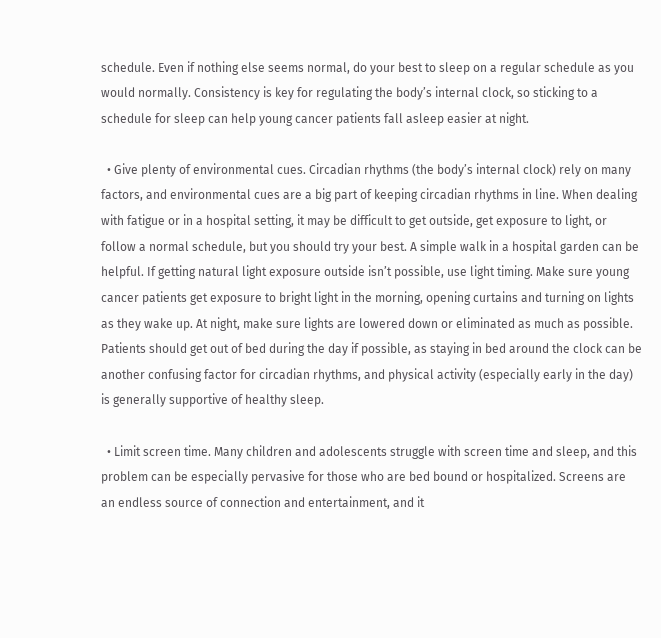schedule. Even if nothing else seems normal, do your best to sleep on a regular schedule as you would normally. Consistency is key for regulating the body’s internal clock, so sticking to a schedule for sleep can help young cancer patients fall asleep easier at night.

  • Give plenty of environmental cues. Circadian rhythms (the body’s internal clock) rely on many factors, and environmental cues are a big part of keeping circadian rhythms in line. When dealing with fatigue or in a hospital setting, it may be difficult to get outside, get exposure to light, or follow a normal schedule, but you should try your best. A simple walk in a hospital garden can be helpful. If getting natural light exposure outside isn’t possible, use light timing. Make sure young cancer patients get exposure to bright light in the morning, opening curtains and turning on lights as they wake up. At night, make sure lights are lowered down or eliminated as much as possible. Patients should get out of bed during the day if possible, as staying in bed around the clock can be another confusing factor for circadian rhythms, and physical activity (especially early in the day) is generally supportive of healthy sleep.

  • Limit screen time. Many children and adolescents struggle with screen time and sleep, and this problem can be especially pervasive for those who are bed bound or hospitalized. Screens are an endless source of connection and entertainment, and it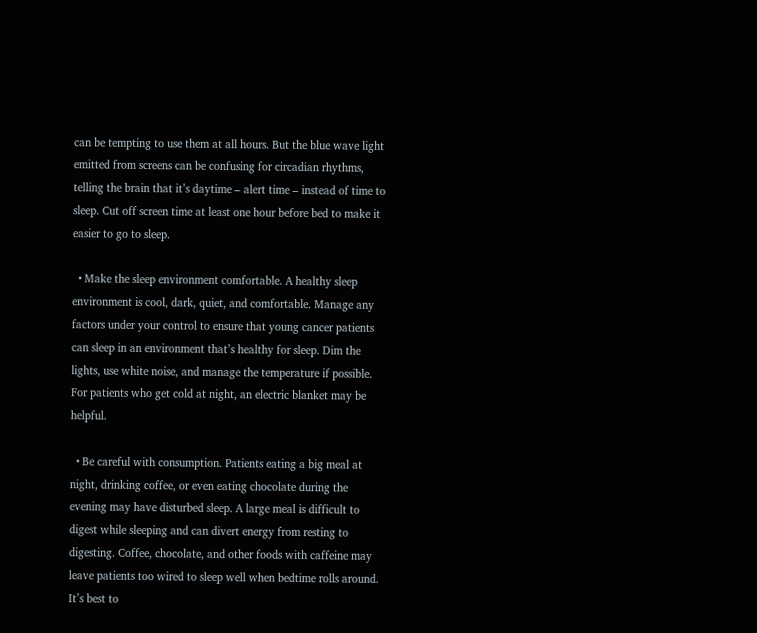can be tempting to use them at all hours. But the blue wave light emitted from screens can be confusing for circadian rhythms, telling the brain that it’s daytime – alert time – instead of time to sleep. Cut off screen time at least one hour before bed to make it easier to go to sleep.

  • Make the sleep environment comfortable. A healthy sleep environment is cool, dark, quiet, and comfortable. Manage any factors under your control to ensure that young cancer patients can sleep in an environment that’s healthy for sleep. Dim the lights, use white noise, and manage the temperature if possible. For patients who get cold at night, an electric blanket may be helpful.

  • Be careful with consumption. Patients eating a big meal at night, drinking coffee, or even eating chocolate during the evening may have disturbed sleep. A large meal is difficult to digest while sleeping and can divert energy from resting to digesting. Coffee, chocolate, and other foods with caffeine may leave patients too wired to sleep well when bedtime rolls around. It’s best to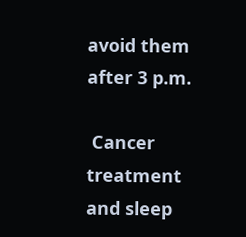avoid them after 3 p.m.

 Cancer treatment and sleep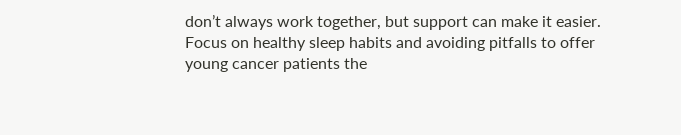don’t always work together, but support can make it easier. Focus on healthy sleep habits and avoiding pitfalls to offer young cancer patients the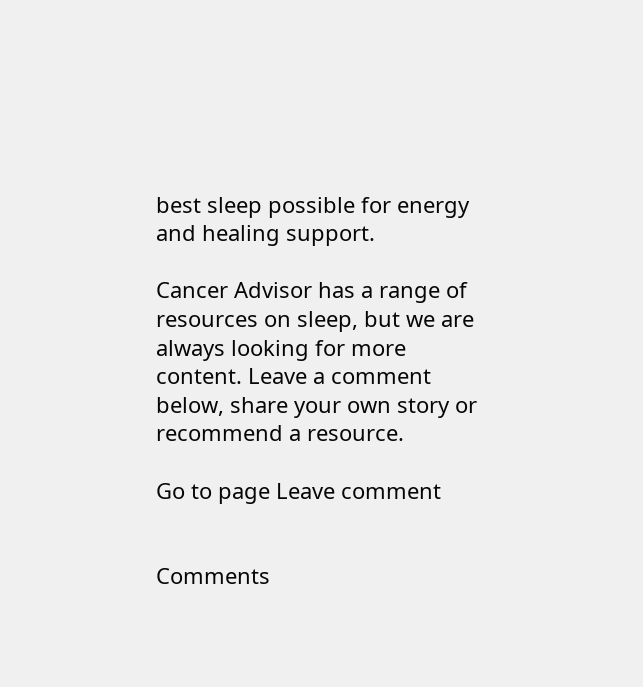best sleep possible for energy and healing support.

Cancer Advisor has a range of resources on sleep, but we are always looking for more content. Leave a comment below, share your own story or recommend a resource.

Go to page Leave comment


Comments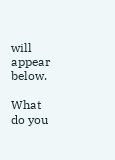will appear below.

What do you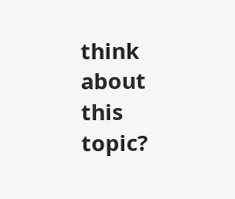think about this topic?